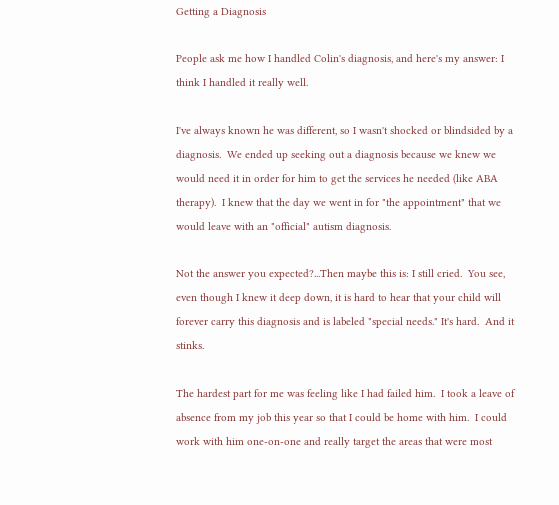Getting a Diagnosis

People ask me how I handled Colin's diagnosis, and here's my answer: I think I handled it really well.

I've always known he was different, so I wasn't shocked or blindsided by a diagnosis.  We ended up seeking out a diagnosis because we knew we would need it in order for him to get the services he needed (like ABA therapy).  I knew that the day we went in for "the appointment" that we would leave with an "official" autism diagnosis.

Not the answer you expected?...Then maybe this is: I still cried.  You see, even though I knew it deep down, it is hard to hear that your child will forever carry this diagnosis and is labeled "special needs." It's hard.  And it stinks.

The hardest part for me was feeling like I had failed him.  I took a leave of absence from my job this year so that I could be home with him.  I could work with him one-on-one and really target the areas that were most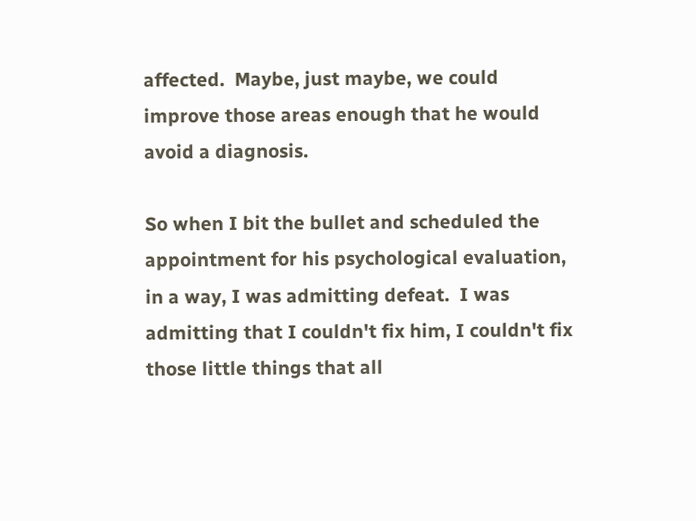affected.  Maybe, just maybe, we could improve those areas enough that he would avoid a diagnosis.

So when I bit the bullet and scheduled the appointment for his psychological evaluation, in a way, I was admitting defeat.  I was admitting that I couldn't fix him, I couldn't fix those little things that all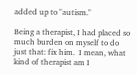added up to "autism."

Being a therapist, I had placed so much burden on myself to do just that: fix him.  I mean, what kind of therapist am I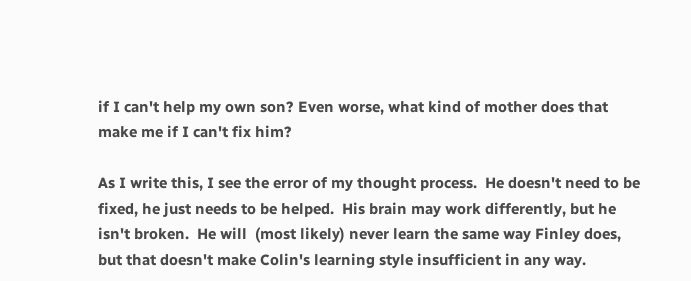if I can't help my own son? Even worse, what kind of mother does that make me if I can't fix him?

As I write this, I see the error of my thought process.  He doesn't need to be fixed, he just needs to be helped.  His brain may work differently, but he isn't broken.  He will  (most likely) never learn the same way Finley does, but that doesn't make Colin's learning style insufficient in any way.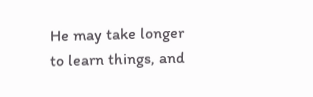He may take longer to learn things, and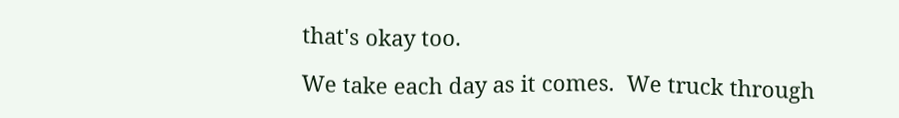that's okay too.

We take each day as it comes.  We truck through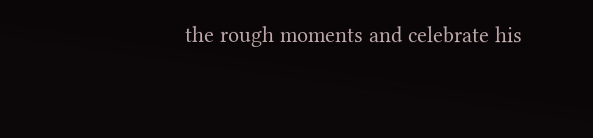the rough moments and celebrate his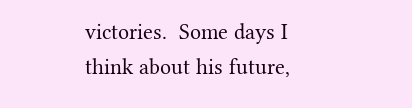victories.  Some days I think about his future,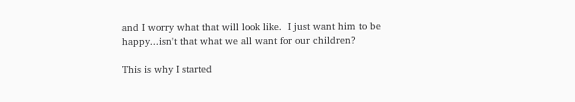and I worry what that will look like.  I just want him to be happy...isn't that what we all want for our children?

This is why I started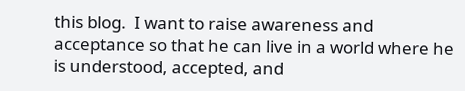this blog.  I want to raise awareness and acceptance so that he can live in a world where he is understood, accepted, and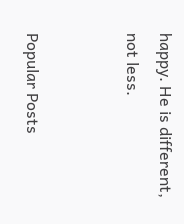happy. He is different, not less.


Popular Posts